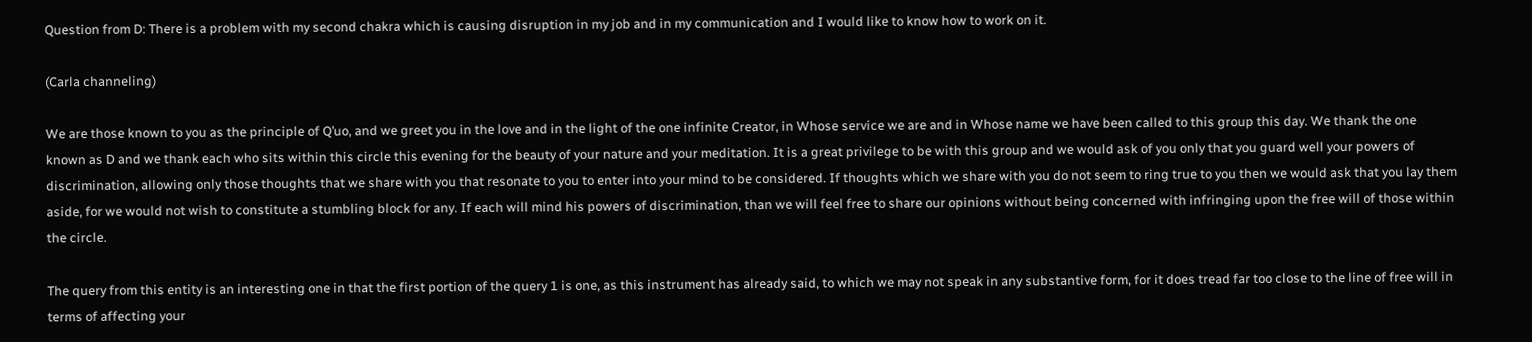Question from D: There is a problem with my second chakra which is causing disruption in my job and in my communication and I would like to know how to work on it.

(Carla channeling)

We are those known to you as the principle of Q’uo, and we greet you in the love and in the light of the one infinite Creator, in Whose service we are and in Whose name we have been called to this group this day. We thank the one known as D and we thank each who sits within this circle this evening for the beauty of your nature and your meditation. It is a great privilege to be with this group and we would ask of you only that you guard well your powers of discrimination, allowing only those thoughts that we share with you that resonate to you to enter into your mind to be considered. If thoughts which we share with you do not seem to ring true to you then we would ask that you lay them aside, for we would not wish to constitute a stumbling block for any. If each will mind his powers of discrimination, than we will feel free to share our opinions without being concerned with infringing upon the free will of those within the circle.

The query from this entity is an interesting one in that the first portion of the query 1 is one, as this instrument has already said, to which we may not speak in any substantive form, for it does tread far too close to the line of free will in terms of affecting your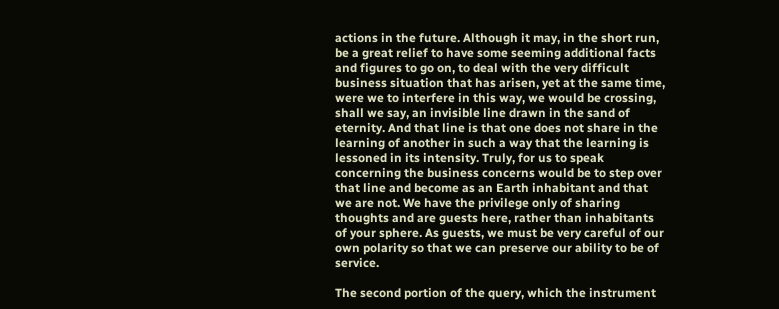actions in the future. Although it may, in the short run, be a great relief to have some seeming additional facts and figures to go on, to deal with the very difficult business situation that has arisen, yet at the same time, were we to interfere in this way, we would be crossing, shall we say, an invisible line drawn in the sand of eternity. And that line is that one does not share in the learning of another in such a way that the learning is lessoned in its intensity. Truly, for us to speak concerning the business concerns would be to step over that line and become as an Earth inhabitant and that we are not. We have the privilege only of sharing thoughts and are guests here, rather than inhabitants of your sphere. As guests, we must be very careful of our own polarity so that we can preserve our ability to be of service.

The second portion of the query, which the instrument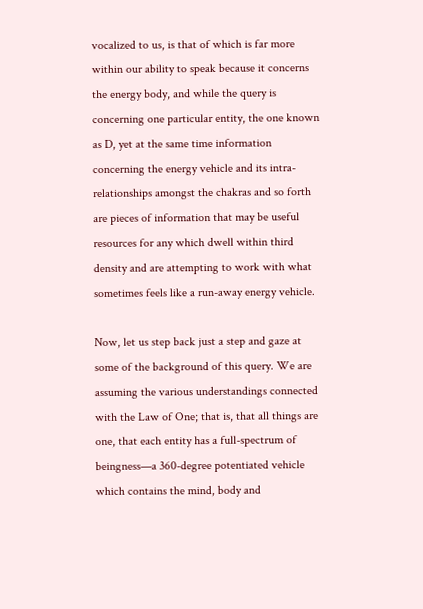vocalized to us, is that of which is far more within our ability to speak because it concerns the energy body, and while the query is concerning one particular entity, the one known as D, yet at the same time information concerning the energy vehicle and its intra-relationships amongst the chakras and so forth are pieces of information that may be useful resources for any which dwell within third density and are attempting to work with what sometimes feels like a run-away energy vehicle.

Now, let us step back just a step and gaze at some of the background of this query. We are assuming the various understandings connected with the Law of One; that is, that all things are one, that each entity has a full-spectrum of beingness—a 360-degree potentiated vehicle which contains the mind, body and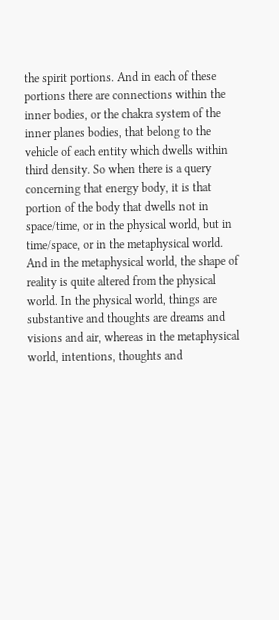the spirit portions. And in each of these portions there are connections within the inner bodies, or the chakra system of the inner planes bodies, that belong to the vehicle of each entity which dwells within third density. So when there is a query concerning that energy body, it is that portion of the body that dwells not in space/time, or in the physical world, but in time/space, or in the metaphysical world. And in the metaphysical world, the shape of reality is quite altered from the physical world. In the physical world, things are substantive and thoughts are dreams and visions and air, whereas in the metaphysical world, intentions, thoughts and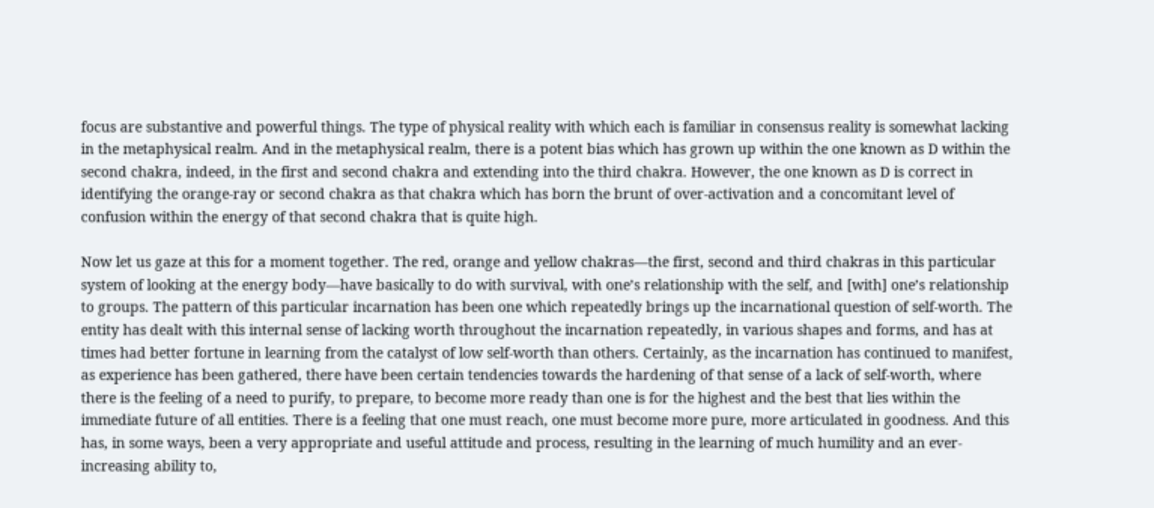focus are substantive and powerful things. The type of physical reality with which each is familiar in consensus reality is somewhat lacking in the metaphysical realm. And in the metaphysical realm, there is a potent bias which has grown up within the one known as D within the second chakra, indeed, in the first and second chakra and extending into the third chakra. However, the one known as D is correct in identifying the orange-ray or second chakra as that chakra which has born the brunt of over-activation and a concomitant level of confusion within the energy of that second chakra that is quite high.

Now let us gaze at this for a moment together. The red, orange and yellow chakras—the first, second and third chakras in this particular system of looking at the energy body—have basically to do with survival, with one’s relationship with the self, and [with] one’s relationship to groups. The pattern of this particular incarnation has been one which repeatedly brings up the incarnational question of self-worth. The entity has dealt with this internal sense of lacking worth throughout the incarnation repeatedly, in various shapes and forms, and has at times had better fortune in learning from the catalyst of low self-worth than others. Certainly, as the incarnation has continued to manifest, as experience has been gathered, there have been certain tendencies towards the hardening of that sense of a lack of self-worth, where there is the feeling of a need to purify, to prepare, to become more ready than one is for the highest and the best that lies within the immediate future of all entities. There is a feeling that one must reach, one must become more pure, more articulated in goodness. And this has, in some ways, been a very appropriate and useful attitude and process, resulting in the learning of much humility and an ever-increasing ability to,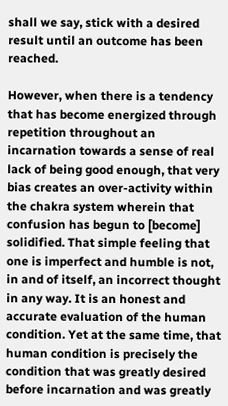shall we say, stick with a desired result until an outcome has been reached.

However, when there is a tendency that has become energized through repetition throughout an incarnation towards a sense of real lack of being good enough, that very bias creates an over-activity within the chakra system wherein that confusion has begun to [become] solidified. That simple feeling that one is imperfect and humble is not, in and of itself, an incorrect thought in any way. It is an honest and accurate evaluation of the human condition. Yet at the same time, that human condition is precisely the condition that was greatly desired before incarnation and was greatly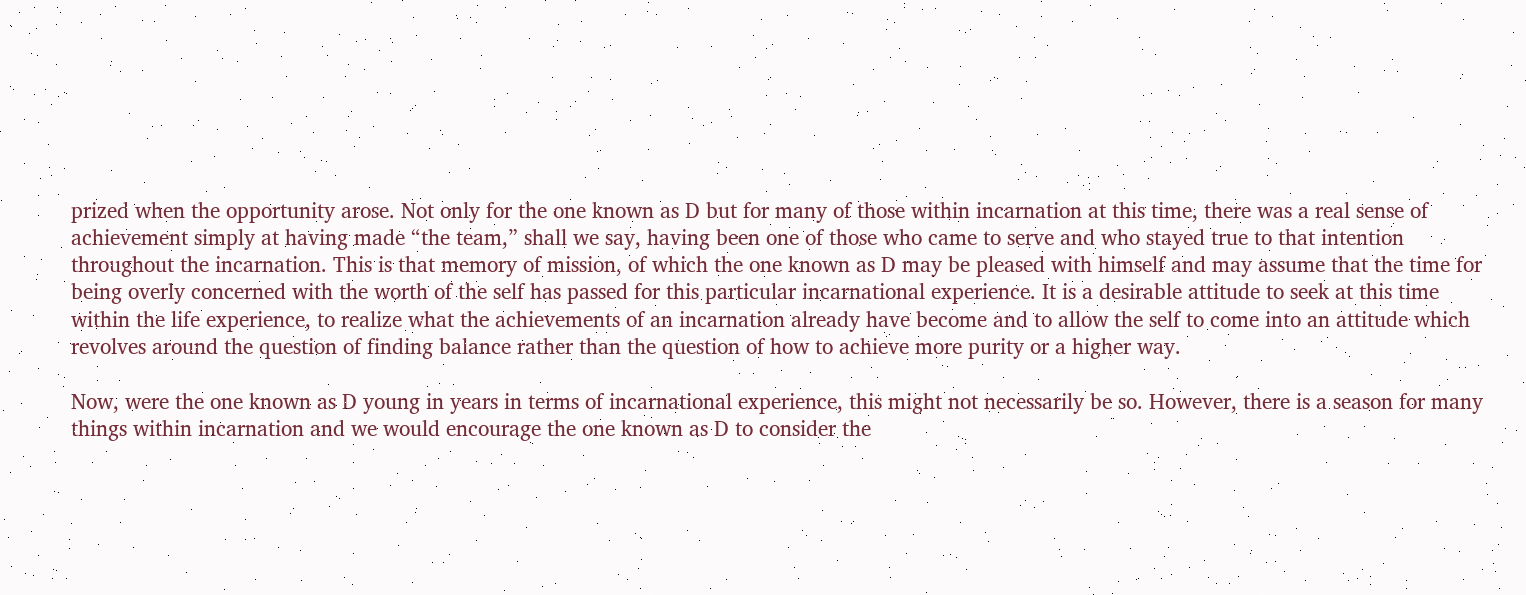prized when the opportunity arose. Not only for the one known as D but for many of those within incarnation at this time, there was a real sense of achievement simply at having made “the team,” shall we say, having been one of those who came to serve and who stayed true to that intention throughout the incarnation. This is that memory of mission, of which the one known as D may be pleased with himself and may assume that the time for being overly concerned with the worth of the self has passed for this particular incarnational experience. It is a desirable attitude to seek at this time within the life experience, to realize what the achievements of an incarnation already have become and to allow the self to come into an attitude which revolves around the question of finding balance rather than the question of how to achieve more purity or a higher way.

Now, were the one known as D young in years in terms of incarnational experience, this might not necessarily be so. However, there is a season for many things within incarnation and we would encourage the one known as D to consider the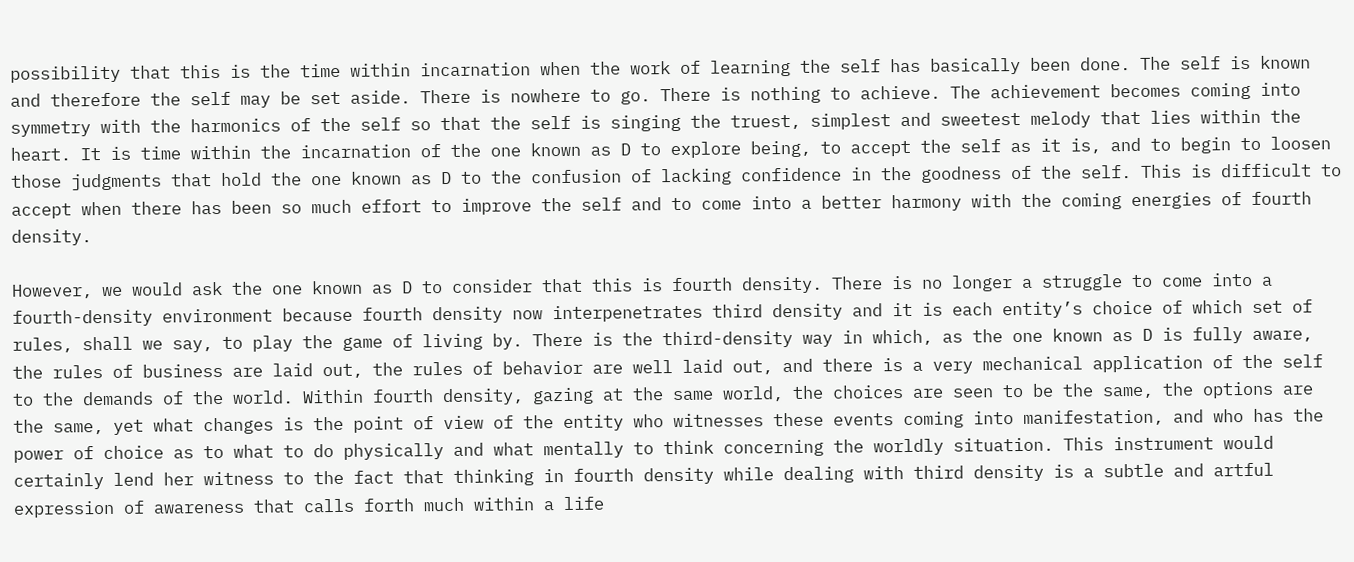possibility that this is the time within incarnation when the work of learning the self has basically been done. The self is known and therefore the self may be set aside. There is nowhere to go. There is nothing to achieve. The achievement becomes coming into symmetry with the harmonics of the self so that the self is singing the truest, simplest and sweetest melody that lies within the heart. It is time within the incarnation of the one known as D to explore being, to accept the self as it is, and to begin to loosen those judgments that hold the one known as D to the confusion of lacking confidence in the goodness of the self. This is difficult to accept when there has been so much effort to improve the self and to come into a better harmony with the coming energies of fourth density.

However, we would ask the one known as D to consider that this is fourth density. There is no longer a struggle to come into a fourth-density environment because fourth density now interpenetrates third density and it is each entity’s choice of which set of rules, shall we say, to play the game of living by. There is the third-density way in which, as the one known as D is fully aware, the rules of business are laid out, the rules of behavior are well laid out, and there is a very mechanical application of the self to the demands of the world. Within fourth density, gazing at the same world, the choices are seen to be the same, the options are the same, yet what changes is the point of view of the entity who witnesses these events coming into manifestation, and who has the power of choice as to what to do physically and what mentally to think concerning the worldly situation. This instrument would certainly lend her witness to the fact that thinking in fourth density while dealing with third density is a subtle and artful expression of awareness that calls forth much within a life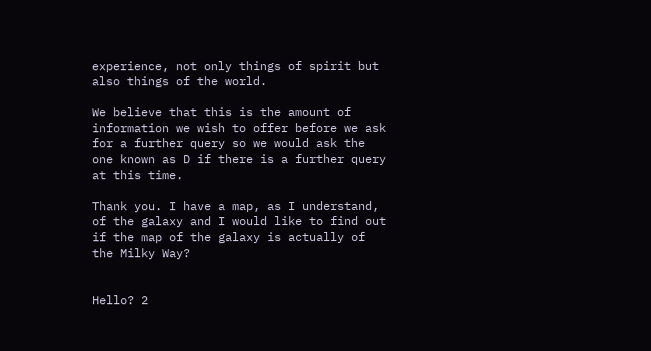experience, not only things of spirit but also things of the world.

We believe that this is the amount of information we wish to offer before we ask for a further query so we would ask the one known as D if there is a further query at this time.

Thank you. I have a map, as I understand, of the galaxy and I would like to find out if the map of the galaxy is actually of the Milky Way?


Hello? 2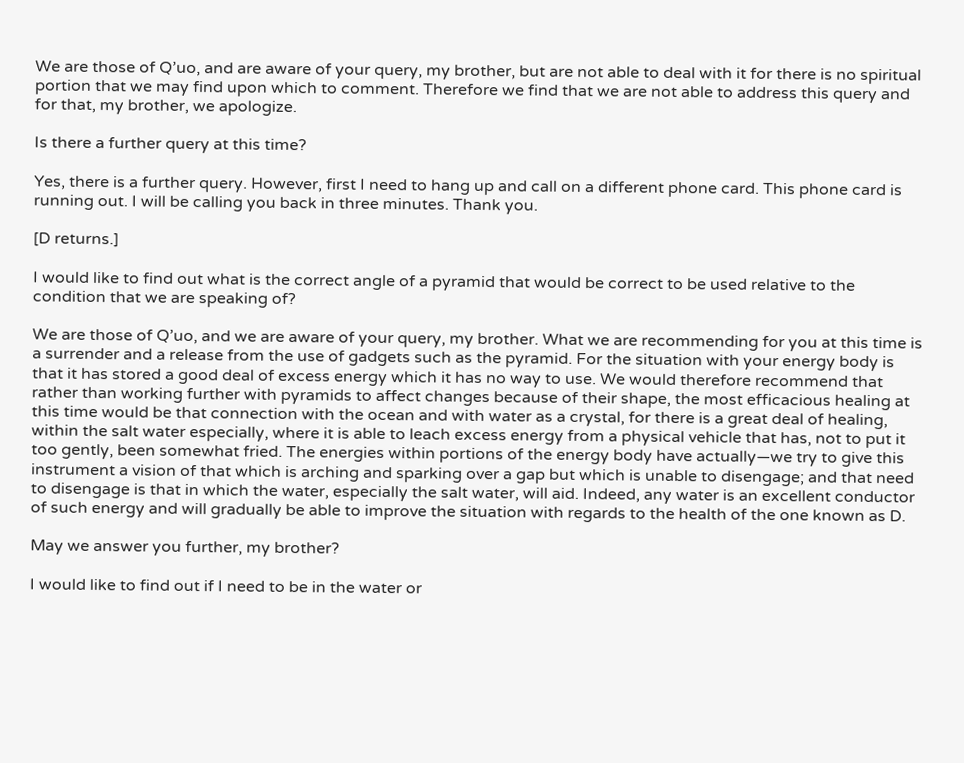We are those of Q’uo, and are aware of your query, my brother, but are not able to deal with it for there is no spiritual portion that we may find upon which to comment. Therefore we find that we are not able to address this query and for that, my brother, we apologize.

Is there a further query at this time?

Yes, there is a further query. However, first I need to hang up and call on a different phone card. This phone card is running out. I will be calling you back in three minutes. Thank you.

[D returns.]

I would like to find out what is the correct angle of a pyramid that would be correct to be used relative to the condition that we are speaking of?

We are those of Q’uo, and we are aware of your query, my brother. What we are recommending for you at this time is a surrender and a release from the use of gadgets such as the pyramid. For the situation with your energy body is that it has stored a good deal of excess energy which it has no way to use. We would therefore recommend that rather than working further with pyramids to affect changes because of their shape, the most efficacious healing at this time would be that connection with the ocean and with water as a crystal, for there is a great deal of healing, within the salt water especially, where it is able to leach excess energy from a physical vehicle that has, not to put it too gently, been somewhat fried. The energies within portions of the energy body have actually—we try to give this instrument a vision of that which is arching and sparking over a gap but which is unable to disengage; and that need to disengage is that in which the water, especially the salt water, will aid. Indeed, any water is an excellent conductor of such energy and will gradually be able to improve the situation with regards to the health of the one known as D.

May we answer you further, my brother?

I would like to find out if I need to be in the water or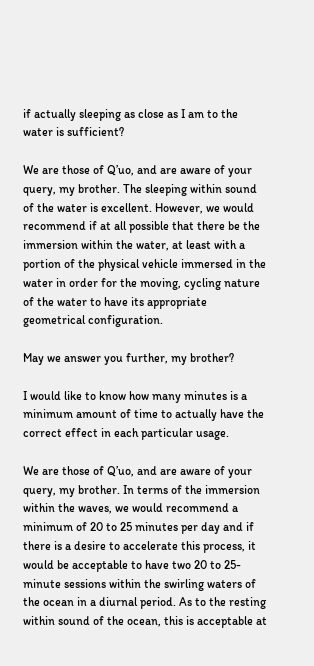if actually sleeping as close as I am to the water is sufficient?

We are those of Q’uo, and are aware of your query, my brother. The sleeping within sound of the water is excellent. However, we would recommend if at all possible that there be the immersion within the water, at least with a portion of the physical vehicle immersed in the water in order for the moving, cycling nature of the water to have its appropriate geometrical configuration.

May we answer you further, my brother?

I would like to know how many minutes is a minimum amount of time to actually have the correct effect in each particular usage.

We are those of Q’uo, and are aware of your query, my brother. In terms of the immersion within the waves, we would recommend a minimum of 20 to 25 minutes per day and if there is a desire to accelerate this process, it would be acceptable to have two 20 to 25-minute sessions within the swirling waters of the ocean in a diurnal period. As to the resting within sound of the ocean, this is acceptable at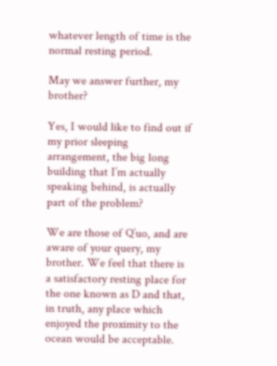whatever length of time is the normal resting period.

May we answer further, my brother?

Yes, I would like to find out if my prior sleeping arrangement, the big long building that I’m actually speaking behind, is actually part of the problem?

We are those of Q’uo, and are aware of your query, my brother. We feel that there is a satisfactory resting place for the one known as D and that, in truth, any place which enjoyed the proximity to the ocean would be acceptable.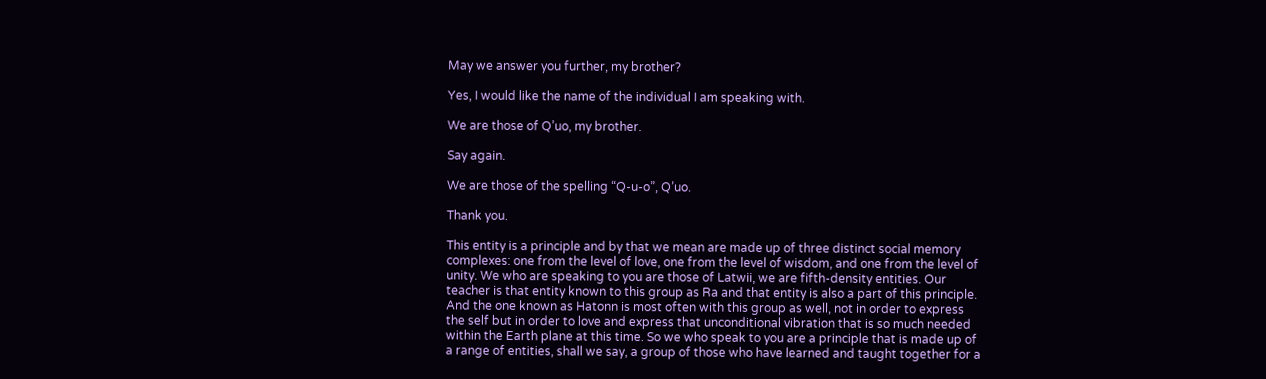May we answer you further, my brother?

Yes, I would like the name of the individual I am speaking with.

We are those of Q’uo, my brother.

Say again.

We are those of the spelling “Q-u-o”, Q’uo.

Thank you.

This entity is a principle and by that we mean are made up of three distinct social memory complexes: one from the level of love, one from the level of wisdom, and one from the level of unity. We who are speaking to you are those of Latwii, we are fifth-density entities. Our teacher is that entity known to this group as Ra and that entity is also a part of this principle. And the one known as Hatonn is most often with this group as well, not in order to express the self but in order to love and express that unconditional vibration that is so much needed within the Earth plane at this time. So we who speak to you are a principle that is made up of a range of entities, shall we say, a group of those who have learned and taught together for a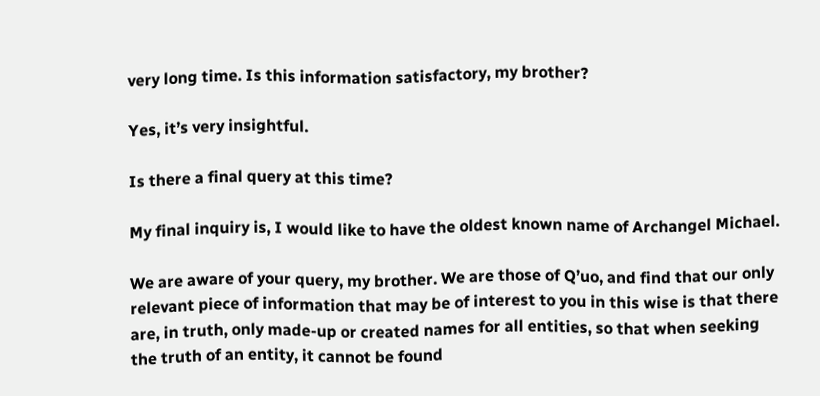very long time. Is this information satisfactory, my brother?

Yes, it’s very insightful.

Is there a final query at this time?

My final inquiry is, I would like to have the oldest known name of Archangel Michael.

We are aware of your query, my brother. We are those of Q’uo, and find that our only relevant piece of information that may be of interest to you in this wise is that there are, in truth, only made-up or created names for all entities, so that when seeking the truth of an entity, it cannot be found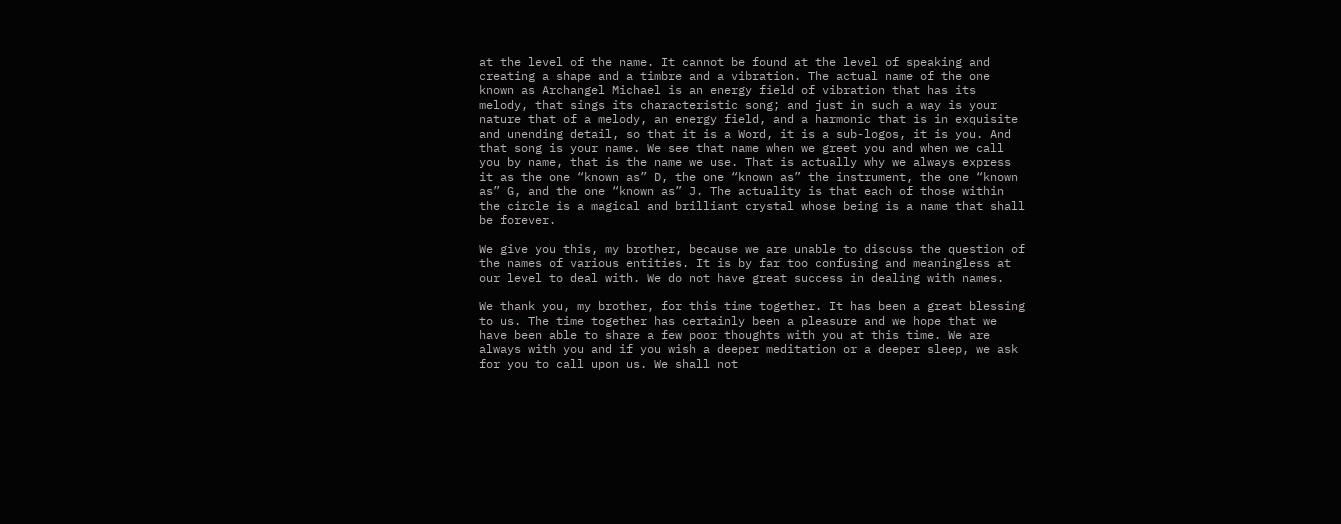at the level of the name. It cannot be found at the level of speaking and creating a shape and a timbre and a vibration. The actual name of the one known as Archangel Michael is an energy field of vibration that has its melody, that sings its characteristic song; and just in such a way is your nature that of a melody, an energy field, and a harmonic that is in exquisite and unending detail, so that it is a Word, it is a sub-logos, it is you. And that song is your name. We see that name when we greet you and when we call you by name, that is the name we use. That is actually why we always express it as the one “known as” D, the one “known as” the instrument, the one “known as” G, and the one “known as” J. The actuality is that each of those within the circle is a magical and brilliant crystal whose being is a name that shall be forever.

We give you this, my brother, because we are unable to discuss the question of the names of various entities. It is by far too confusing and meaningless at our level to deal with. We do not have great success in dealing with names.

We thank you, my brother, for this time together. It has been a great blessing to us. The time together has certainly been a pleasure and we hope that we have been able to share a few poor thoughts with you at this time. We are always with you and if you wish a deeper meditation or a deeper sleep, we ask for you to call upon us. We shall not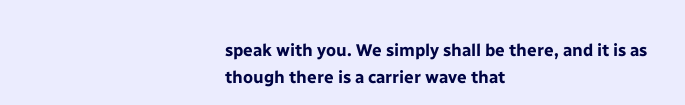speak with you. We simply shall be there, and it is as though there is a carrier wave that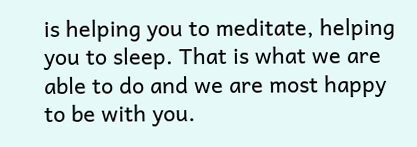is helping you to meditate, helping you to sleep. That is what we are able to do and we are most happy to be with you.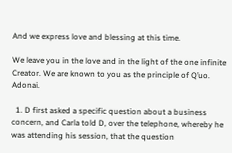And we express love and blessing at this time.

We leave you in the love and in the light of the one infinite Creator. We are known to you as the principle of Q’uo. Adonai.

  1. D first asked a specific question about a business concern, and Carla told D, over the telephone, whereby he was attending his session, that the question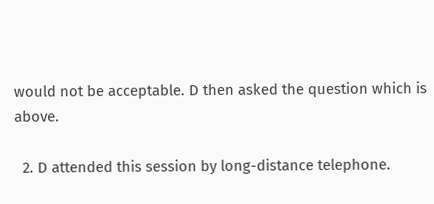would not be acceptable. D then asked the question which is above.

  2. D attended this session by long-distance telephone.